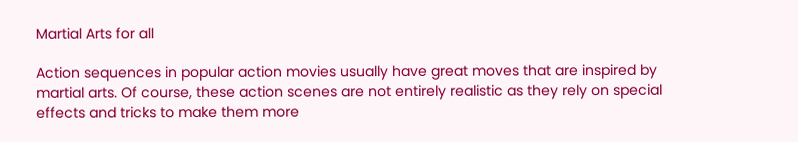Martial Arts for all

Action sequences in popular action movies usually have great moves that are inspired by martial arts. Of course, these action scenes are not entirely realistic as they rely on special effects and tricks to make them more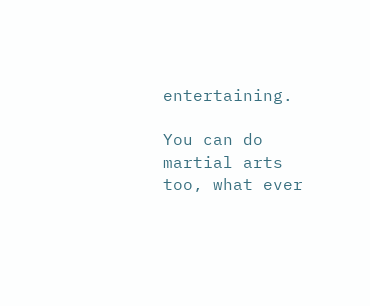entertaining.

You can do martial arts too, what ever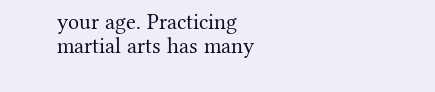your age. Practicing martial arts has many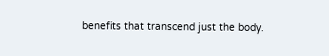benefits that transcend just the body.